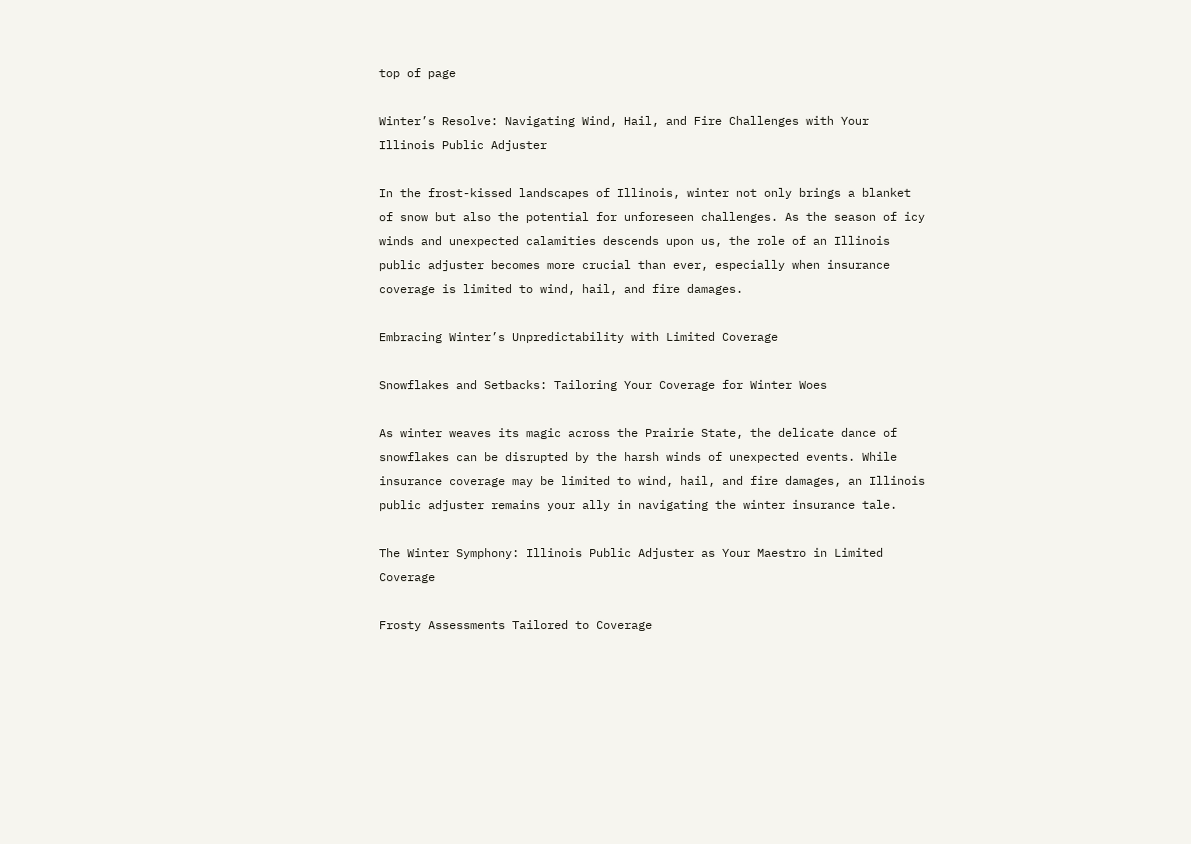top of page

Winter’s Resolve: Navigating Wind, Hail, and Fire Challenges with Your Illinois Public Adjuster

In the frost-kissed landscapes of Illinois, winter not only brings a blanket of snow but also the potential for unforeseen challenges. As the season of icy winds and unexpected calamities descends upon us, the role of an Illinois public adjuster becomes more crucial than ever, especially when insurance coverage is limited to wind, hail, and fire damages.

Embracing Winter’s Unpredictability with Limited Coverage

Snowflakes and Setbacks: Tailoring Your Coverage for Winter Woes

As winter weaves its magic across the Prairie State, the delicate dance of snowflakes can be disrupted by the harsh winds of unexpected events. While insurance coverage may be limited to wind, hail, and fire damages, an Illinois public adjuster remains your ally in navigating the winter insurance tale.

The Winter Symphony: Illinois Public Adjuster as Your Maestro in Limited Coverage

Frosty Assessments Tailored to Coverage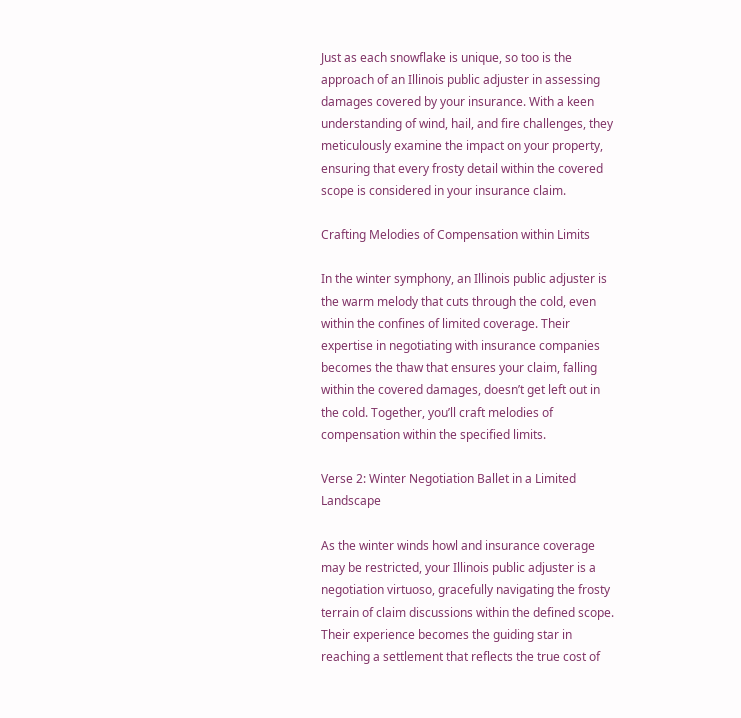Just as each snowflake is unique, so too is the approach of an Illinois public adjuster in assessing damages covered by your insurance. With a keen understanding of wind, hail, and fire challenges, they meticulously examine the impact on your property, ensuring that every frosty detail within the covered scope is considered in your insurance claim.

Crafting Melodies of Compensation within Limits

In the winter symphony, an Illinois public adjuster is the warm melody that cuts through the cold, even within the confines of limited coverage. Their expertise in negotiating with insurance companies becomes the thaw that ensures your claim, falling within the covered damages, doesn’t get left out in the cold. Together, you’ll craft melodies of compensation within the specified limits.

Verse 2: Winter Negotiation Ballet in a Limited Landscape

As the winter winds howl and insurance coverage may be restricted, your Illinois public adjuster is a negotiation virtuoso, gracefully navigating the frosty terrain of claim discussions within the defined scope. Their experience becomes the guiding star in reaching a settlement that reflects the true cost of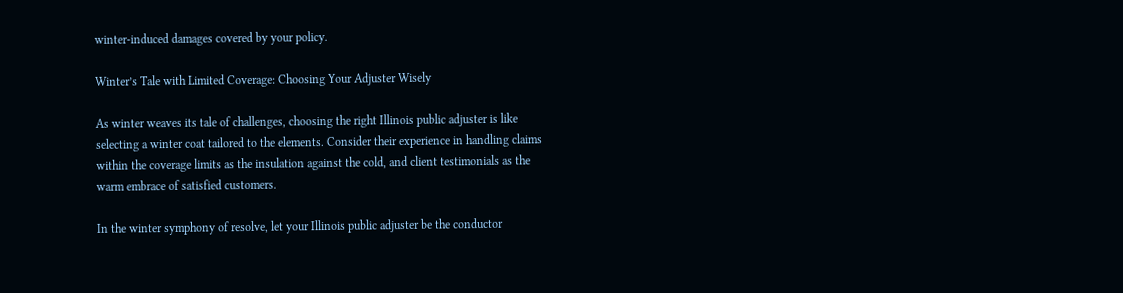winter-induced damages covered by your policy.

Winter’s Tale with Limited Coverage: Choosing Your Adjuster Wisely

As winter weaves its tale of challenges, choosing the right Illinois public adjuster is like selecting a winter coat tailored to the elements. Consider their experience in handling claims within the coverage limits as the insulation against the cold, and client testimonials as the warm embrace of satisfied customers.

In the winter symphony of resolve, let your Illinois public adjuster be the conductor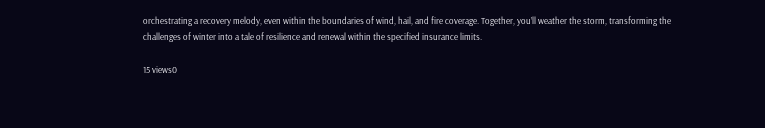orchestrating a recovery melody, even within the boundaries of wind, hail, and fire coverage. Together, you’ll weather the storm, transforming the challenges of winter into a tale of resilience and renewal within the specified insurance limits.

15 views0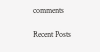comments

Recent Posts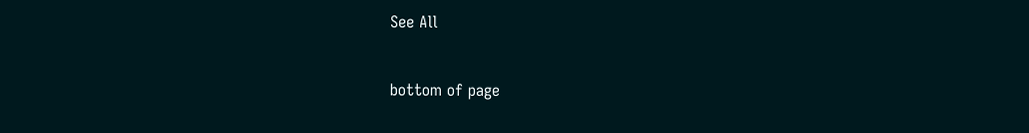See All


bottom of page